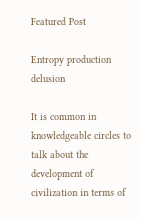Featured Post

Entropy production delusion

It is common in knowledgeable circles to talk about the development of civilization in terms of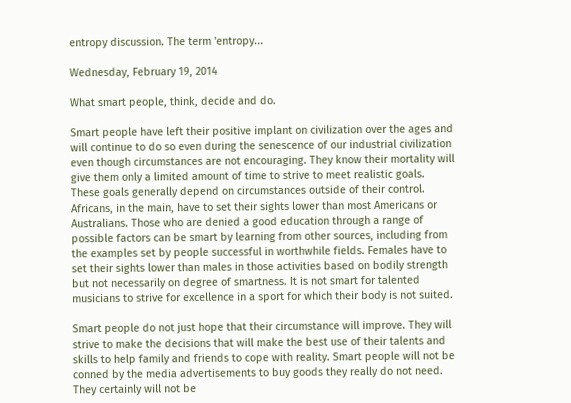entropy discussion. The term 'entropy...

Wednesday, February 19, 2014

What smart people, think, decide and do.

Smart people have left their positive implant on civilization over the ages and will continue to do so even during the senescence of our industrial civilization even though circumstances are not encouraging. They know their mortality will give them only a limited amount of time to strive to meet realistic goals. These goals generally depend on circumstances outside of their control. Africans, in the main, have to set their sights lower than most Americans or Australians. Those who are denied a good education through a range of possible factors can be smart by learning from other sources, including from the examples set by people successful in worthwhile fields. Females have to set their sights lower than males in those activities based on bodily strength but not necessarily on degree of smartness. It is not smart for talented musicians to strive for excellence in a sport for which their body is not suited.

Smart people do not just hope that their circumstance will improve. They will strive to make the decisions that will make the best use of their talents and skills to help family and friends to cope with reality. Smart people will not be conned by the media advertisements to buy goods they really do not need. They certainly will not be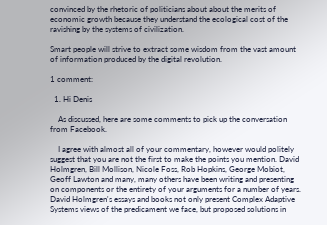convinced by the rhetoric of politicians about about the merits of economic growth because they understand the ecological cost of the ravishing by the systems of civilization.

Smart people will strive to extract some wisdom from the vast amount of information produced by the digital revolution.

1 comment:

  1. Hi Denis

    As discussed, here are some comments to pick up the conversation from Facebook.

    I agree with almost all of your commentary, however would politely suggest that you are not the first to make the points you mention. David Holmgren, Bill Mollison, Nicole Foss, Rob Hopkins, George Mobiot, Geoff Lawton and many, many others have been writing and presenting on components or the entirety of your arguments for a number of years. David Holmgren's essays and books not only present Complex Adaptive Systems views of the predicament we face, but proposed solutions in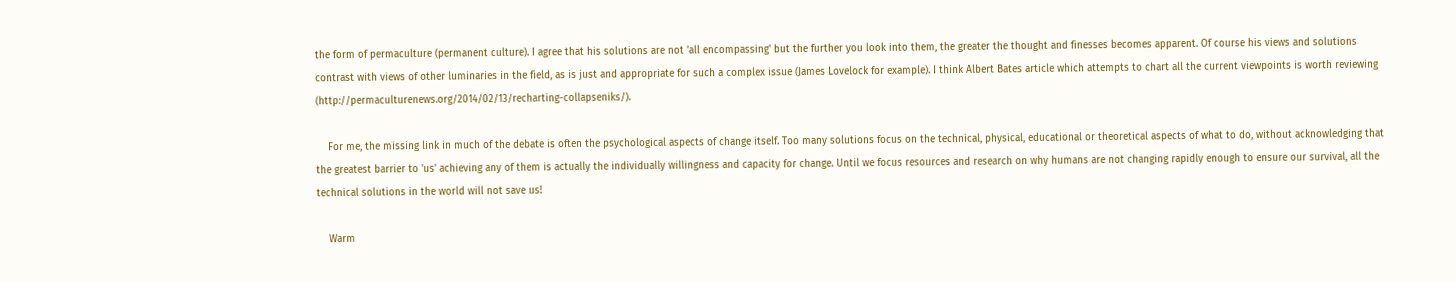the form of permaculture (permanent culture). I agree that his solutions are not 'all encompassing' but the further you look into them, the greater the thought and finesses becomes apparent. Of course his views and solutions contrast with views of other luminaries in the field, as is just and appropriate for such a complex issue (James Lovelock for example). I think Albert Bates article which attempts to chart all the current viewpoints is worth reviewing (http://permaculturenews.org/2014/02/13/recharting-collapseniks/).

    For me, the missing link in much of the debate is often the psychological aspects of change itself. Too many solutions focus on the technical, physical, educational or theoretical aspects of what to do, without acknowledging that the greatest barrier to 'us' achieving any of them is actually the individually willingness and capacity for change. Until we focus resources and research on why humans are not changing rapidly enough to ensure our survival, all the technical solutions in the world will not save us!

    Warm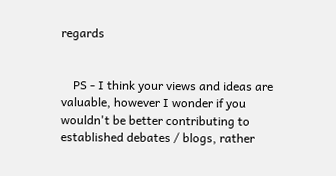regards


    PS - I think your views and ideas are valuable, however I wonder if you wouldn't be better contributing to established debates / blogs, rather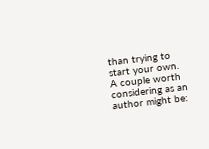than trying to start your own. A couple worth considering as an author might be: